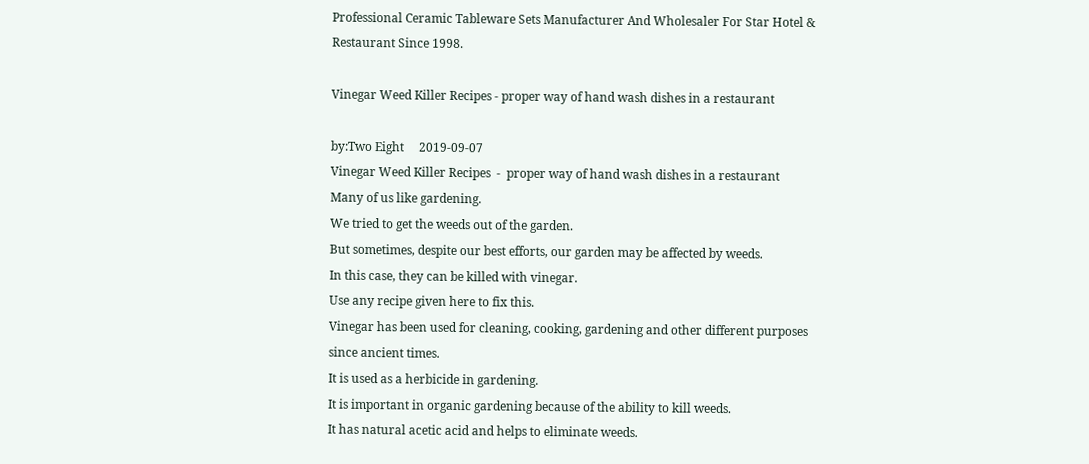Professional Ceramic Tableware Sets Manufacturer And Wholesaler For Star Hotel & Restaurant Since 1998.

Vinegar Weed Killer Recipes - proper way of hand wash dishes in a restaurant

by:Two Eight     2019-09-07
Vinegar Weed Killer Recipes  -  proper way of hand wash dishes in a restaurant
Many of us like gardening.
We tried to get the weeds out of the garden.
But sometimes, despite our best efforts, our garden may be affected by weeds.
In this case, they can be killed with vinegar.
Use any recipe given here to fix this.
Vinegar has been used for cleaning, cooking, gardening and other different purposes since ancient times.
It is used as a herbicide in gardening.
It is important in organic gardening because of the ability to kill weeds.
It has natural acetic acid and helps to eliminate weeds.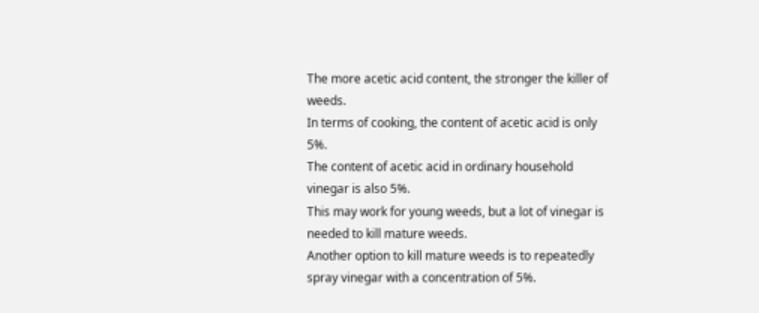The more acetic acid content, the stronger the killer of weeds.
In terms of cooking, the content of acetic acid is only 5%.
The content of acetic acid in ordinary household vinegar is also 5%.
This may work for young weeds, but a lot of vinegar is needed to kill mature weeds.
Another option to kill mature weeds is to repeatedly spray vinegar with a concentration of 5%.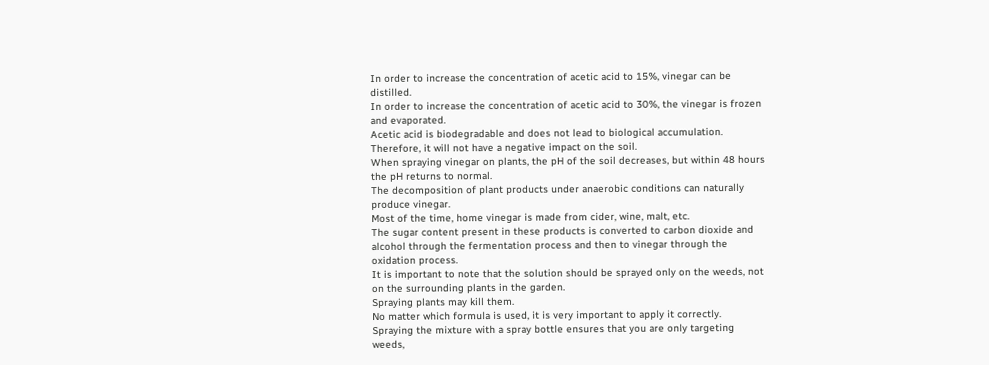In order to increase the concentration of acetic acid to 15%, vinegar can be distilled.
In order to increase the concentration of acetic acid to 30%, the vinegar is frozen and evaporated.
Acetic acid is biodegradable and does not lead to biological accumulation.
Therefore, it will not have a negative impact on the soil.
When spraying vinegar on plants, the pH of the soil decreases, but within 48 hours the pH returns to normal.
The decomposition of plant products under anaerobic conditions can naturally produce vinegar.
Most of the time, home vinegar is made from cider, wine, malt, etc.
The sugar content present in these products is converted to carbon dioxide and alcohol through the fermentation process and then to vinegar through the oxidation process.
It is important to note that the solution should be sprayed only on the weeds, not on the surrounding plants in the garden.
Spraying plants may kill them.
No matter which formula is used, it is very important to apply it correctly.
Spraying the mixture with a spray bottle ensures that you are only targeting weeds,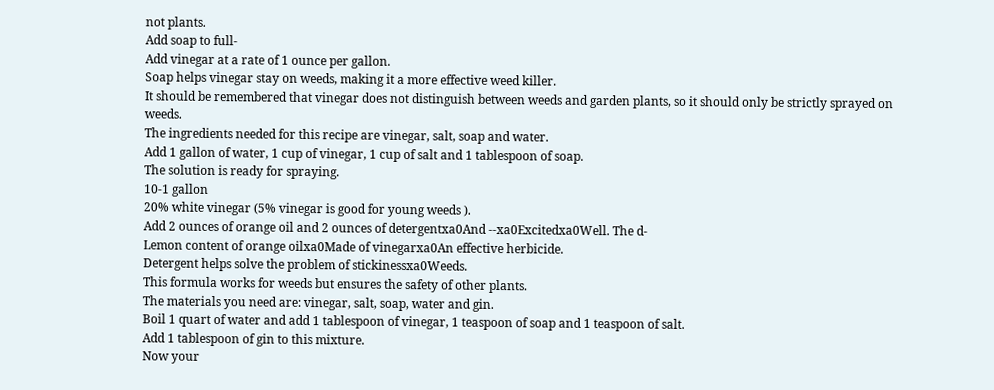not plants.
Add soap to full-
Add vinegar at a rate of 1 ounce per gallon.
Soap helps vinegar stay on weeds, making it a more effective weed killer.
It should be remembered that vinegar does not distinguish between weeds and garden plants, so it should only be strictly sprayed on weeds.
The ingredients needed for this recipe are vinegar, salt, soap and water.
Add 1 gallon of water, 1 cup of vinegar, 1 cup of salt and 1 tablespoon of soap.
The solution is ready for spraying.
10-1 gallon
20% white vinegar (5% vinegar is good for young weeds ).
Add 2 ounces of orange oil and 2 ounces of detergentxa0And --xa0Excitedxa0Well. The d-
Lemon content of orange oilxa0Made of vinegarxa0An effective herbicide.
Detergent helps solve the problem of stickinessxa0Weeds.
This formula works for weeds but ensures the safety of other plants.
The materials you need are: vinegar, salt, soap, water and gin.
Boil 1 quart of water and add 1 tablespoon of vinegar, 1 teaspoon of soap and 1 teaspoon of salt.
Add 1 tablespoon of gin to this mixture.
Now your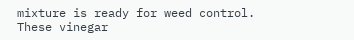mixture is ready for weed control.
These vinegar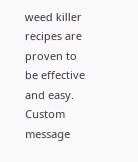weed killer recipes are proven to be effective and easy.
Custom message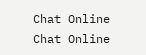Chat Online
Chat Online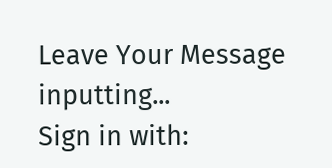Leave Your Message inputting...
Sign in with: